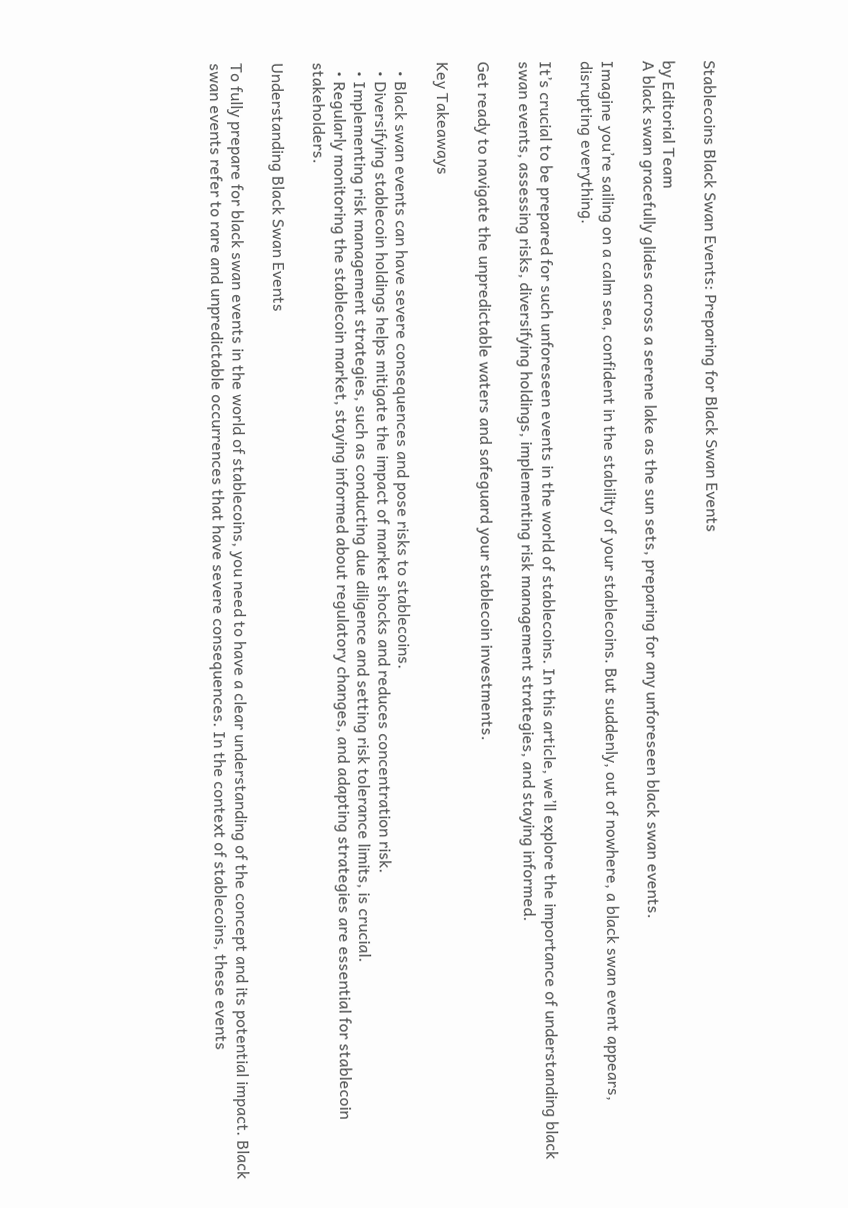Stablecoins Black Swan Events: Preparing for Black Swan Events

by Editorial Team
A black swan gracefully glides across a serene lake as the sun sets, preparing for any unforeseen black swan events.

Imagine you’re sailing on a calm sea, confident in the stability of your stablecoins. But suddenly, out of nowhere, a black swan event appears, disrupting everything.

It’s crucial to be prepared for such unforeseen events in the world of stablecoins. In this article, we’ll explore the importance of understanding black swan events, assessing risks, diversifying holdings, implementing risk management strategies, and staying informed.

Get ready to navigate the unpredictable waters and safeguard your stablecoin investments.

Key Takeaways

  • Black swan events can have severe consequences and pose risks to stablecoins.
  • Diversifying stablecoin holdings helps mitigate the impact of market shocks and reduces concentration risk.
  • Implementing risk management strategies, such as conducting due diligence and setting risk tolerance limits, is crucial.
  • Regularly monitoring the stablecoin market, staying informed about regulatory changes, and adapting strategies are essential for stablecoin stakeholders.

Understanding Black Swan Events

To fully prepare for black swan events in the world of stablecoins, you need to have a clear understanding of the concept and its potential impact. Black swan events refer to rare and unpredictable occurrences that have severe consequences. In the context of stablecoins, these events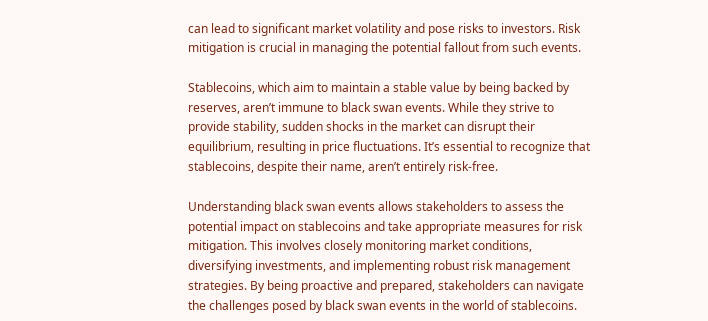can lead to significant market volatility and pose risks to investors. Risk mitigation is crucial in managing the potential fallout from such events.

Stablecoins, which aim to maintain a stable value by being backed by reserves, aren’t immune to black swan events. While they strive to provide stability, sudden shocks in the market can disrupt their equilibrium, resulting in price fluctuations. It’s essential to recognize that stablecoins, despite their name, aren’t entirely risk-free.

Understanding black swan events allows stakeholders to assess the potential impact on stablecoins and take appropriate measures for risk mitigation. This involves closely monitoring market conditions, diversifying investments, and implementing robust risk management strategies. By being proactive and prepared, stakeholders can navigate the challenges posed by black swan events in the world of stablecoins.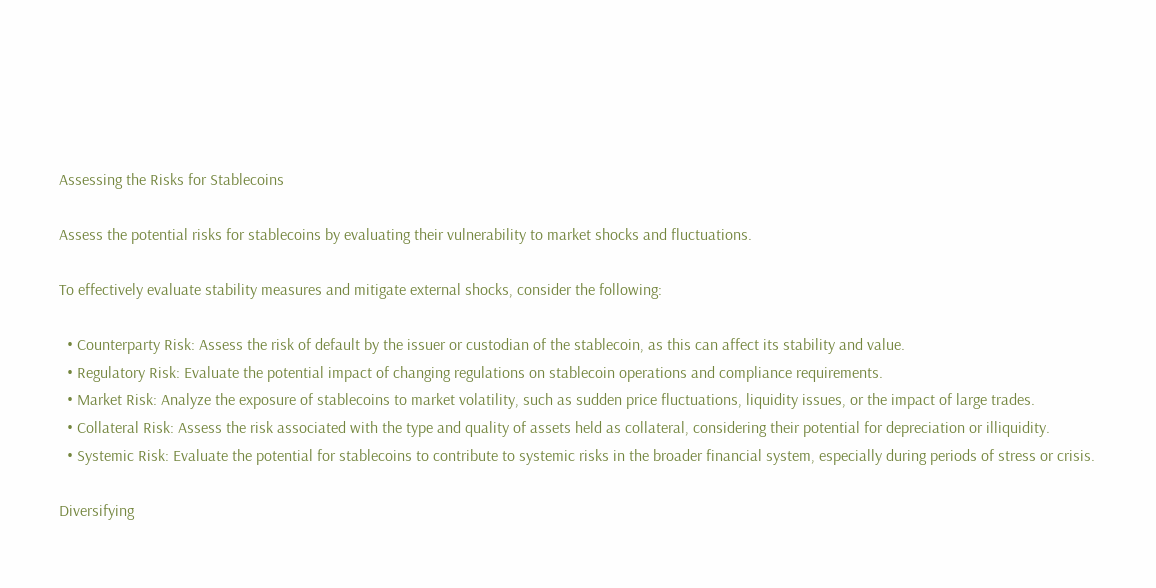Assessing the Risks for Stablecoins

Assess the potential risks for stablecoins by evaluating their vulnerability to market shocks and fluctuations.

To effectively evaluate stability measures and mitigate external shocks, consider the following:

  • Counterparty Risk: Assess the risk of default by the issuer or custodian of the stablecoin, as this can affect its stability and value.
  • Regulatory Risk: Evaluate the potential impact of changing regulations on stablecoin operations and compliance requirements.
  • Market Risk: Analyze the exposure of stablecoins to market volatility, such as sudden price fluctuations, liquidity issues, or the impact of large trades.
  • Collateral Risk: Assess the risk associated with the type and quality of assets held as collateral, considering their potential for depreciation or illiquidity.
  • Systemic Risk: Evaluate the potential for stablecoins to contribute to systemic risks in the broader financial system, especially during periods of stress or crisis.

Diversifying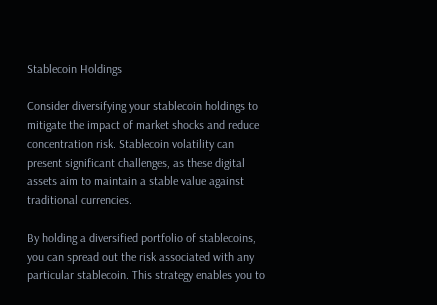Stablecoin Holdings

Consider diversifying your stablecoin holdings to mitigate the impact of market shocks and reduce concentration risk. Stablecoin volatility can present significant challenges, as these digital assets aim to maintain a stable value against traditional currencies.

By holding a diversified portfolio of stablecoins, you can spread out the risk associated with any particular stablecoin. This strategy enables you to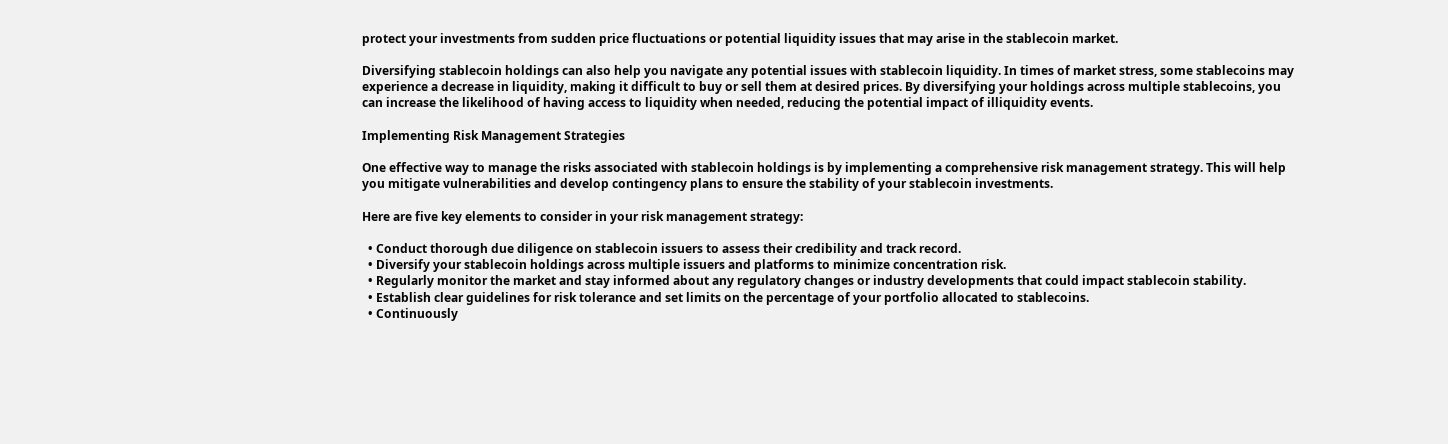protect your investments from sudden price fluctuations or potential liquidity issues that may arise in the stablecoin market.

Diversifying stablecoin holdings can also help you navigate any potential issues with stablecoin liquidity. In times of market stress, some stablecoins may experience a decrease in liquidity, making it difficult to buy or sell them at desired prices. By diversifying your holdings across multiple stablecoins, you can increase the likelihood of having access to liquidity when needed, reducing the potential impact of illiquidity events.

Implementing Risk Management Strategies

One effective way to manage the risks associated with stablecoin holdings is by implementing a comprehensive risk management strategy. This will help you mitigate vulnerabilities and develop contingency plans to ensure the stability of your stablecoin investments.

Here are five key elements to consider in your risk management strategy:

  • Conduct thorough due diligence on stablecoin issuers to assess their credibility and track record.
  • Diversify your stablecoin holdings across multiple issuers and platforms to minimize concentration risk.
  • Regularly monitor the market and stay informed about any regulatory changes or industry developments that could impact stablecoin stability.
  • Establish clear guidelines for risk tolerance and set limits on the percentage of your portfolio allocated to stablecoins.
  • Continuously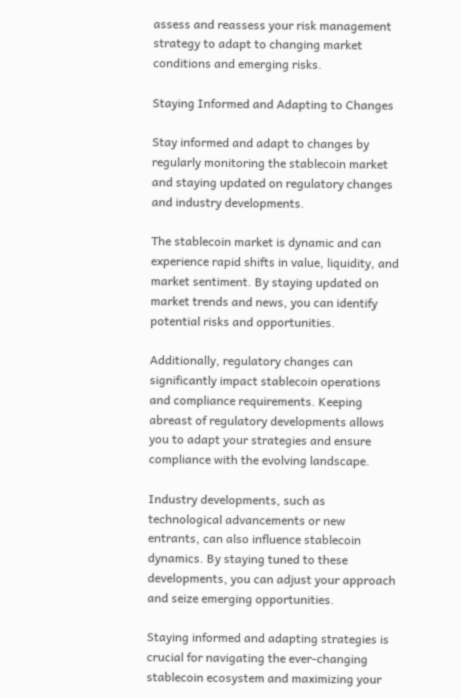assess and reassess your risk management strategy to adapt to changing market conditions and emerging risks.

Staying Informed and Adapting to Changes

Stay informed and adapt to changes by regularly monitoring the stablecoin market and staying updated on regulatory changes and industry developments.

The stablecoin market is dynamic and can experience rapid shifts in value, liquidity, and market sentiment. By staying updated on market trends and news, you can identify potential risks and opportunities.

Additionally, regulatory changes can significantly impact stablecoin operations and compliance requirements. Keeping abreast of regulatory developments allows you to adapt your strategies and ensure compliance with the evolving landscape.

Industry developments, such as technological advancements or new entrants, can also influence stablecoin dynamics. By staying tuned to these developments, you can adjust your approach and seize emerging opportunities.

Staying informed and adapting strategies is crucial for navigating the ever-changing stablecoin ecosystem and maximizing your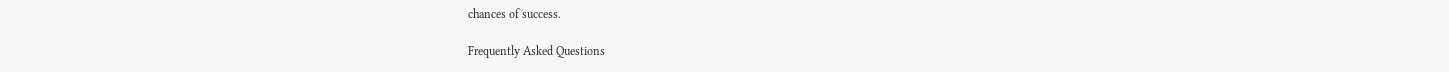chances of success.

Frequently Asked Questions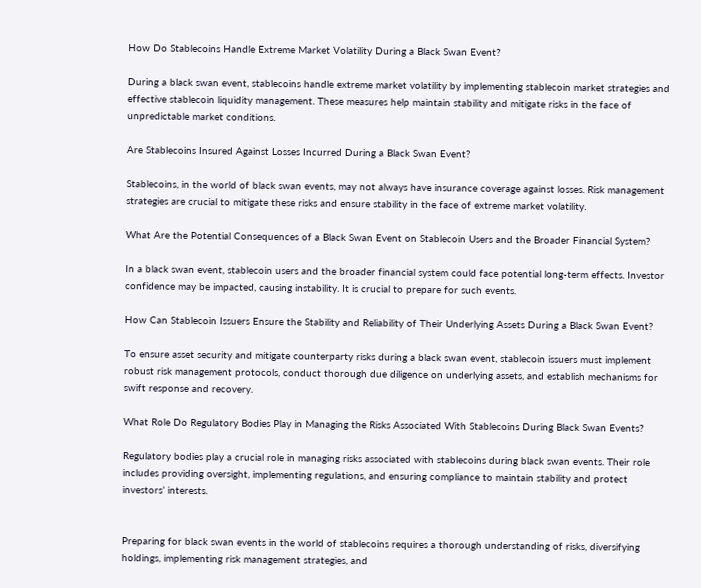How Do Stablecoins Handle Extreme Market Volatility During a Black Swan Event?

During a black swan event, stablecoins handle extreme market volatility by implementing stablecoin market strategies and effective stablecoin liquidity management. These measures help maintain stability and mitigate risks in the face of unpredictable market conditions.

Are Stablecoins Insured Against Losses Incurred During a Black Swan Event?

Stablecoins, in the world of black swan events, may not always have insurance coverage against losses. Risk management strategies are crucial to mitigate these risks and ensure stability in the face of extreme market volatility.

What Are the Potential Consequences of a Black Swan Event on Stablecoin Users and the Broader Financial System?

In a black swan event, stablecoin users and the broader financial system could face potential long-term effects. Investor confidence may be impacted, causing instability. It is crucial to prepare for such events.

How Can Stablecoin Issuers Ensure the Stability and Reliability of Their Underlying Assets During a Black Swan Event?

To ensure asset security and mitigate counterparty risks during a black swan event, stablecoin issuers must implement robust risk management protocols, conduct thorough due diligence on underlying assets, and establish mechanisms for swift response and recovery.

What Role Do Regulatory Bodies Play in Managing the Risks Associated With Stablecoins During Black Swan Events?

Regulatory bodies play a crucial role in managing risks associated with stablecoins during black swan events. Their role includes providing oversight, implementing regulations, and ensuring compliance to maintain stability and protect investors’ interests.


Preparing for black swan events in the world of stablecoins requires a thorough understanding of risks, diversifying holdings, implementing risk management strategies, and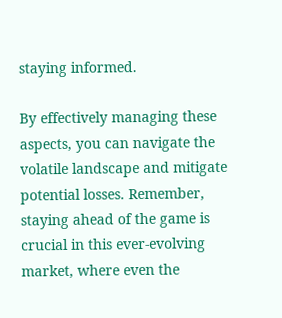staying informed.

By effectively managing these aspects, you can navigate the volatile landscape and mitigate potential losses. Remember, staying ahead of the game is crucial in this ever-evolving market, where even the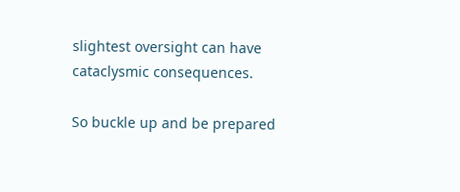slightest oversight can have cataclysmic consequences.

So buckle up and be prepared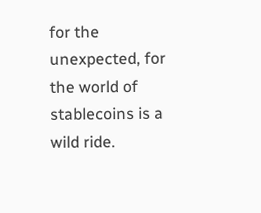for the unexpected, for the world of stablecoins is a wild ride.